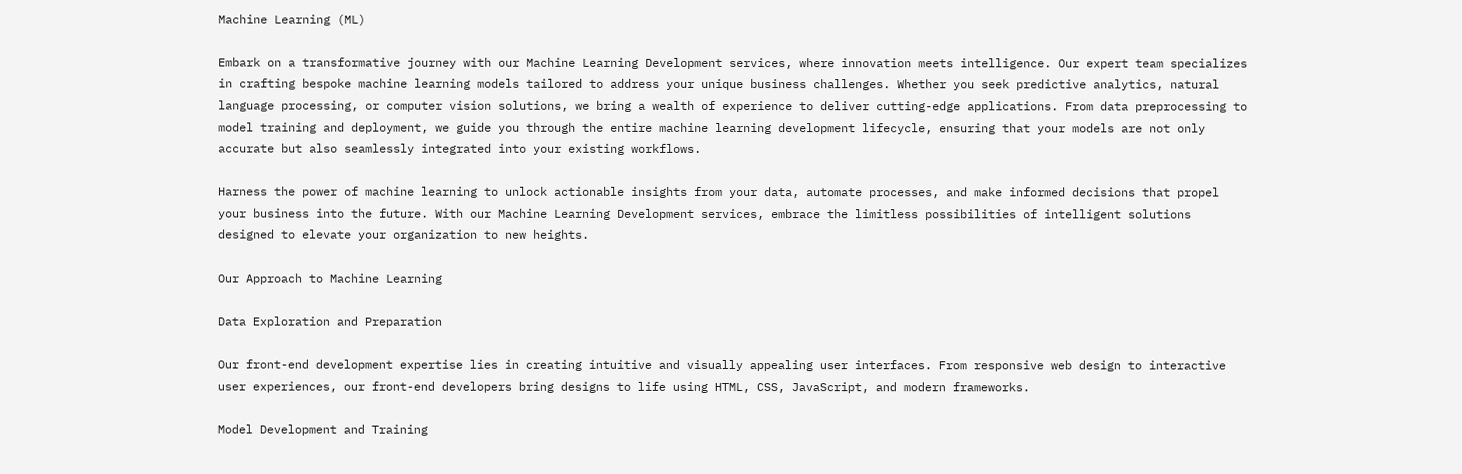Machine Learning (ML)

Embark on a transformative journey with our Machine Learning Development services, where innovation meets intelligence. Our expert team specializes in crafting bespoke machine learning models tailored to address your unique business challenges. Whether you seek predictive analytics, natural language processing, or computer vision solutions, we bring a wealth of experience to deliver cutting-edge applications. From data preprocessing to model training and deployment, we guide you through the entire machine learning development lifecycle, ensuring that your models are not only accurate but also seamlessly integrated into your existing workflows.

Harness the power of machine learning to unlock actionable insights from your data, automate processes, and make informed decisions that propel your business into the future. With our Machine Learning Development services, embrace the limitless possibilities of intelligent solutions designed to elevate your organization to new heights.

Our Approach to Machine Learning

Data Exploration and Preparation

Our front-end development expertise lies in creating intuitive and visually appealing user interfaces. From responsive web design to interactive user experiences, our front-end developers bring designs to life using HTML, CSS, JavaScript, and modern frameworks.

Model Development and Training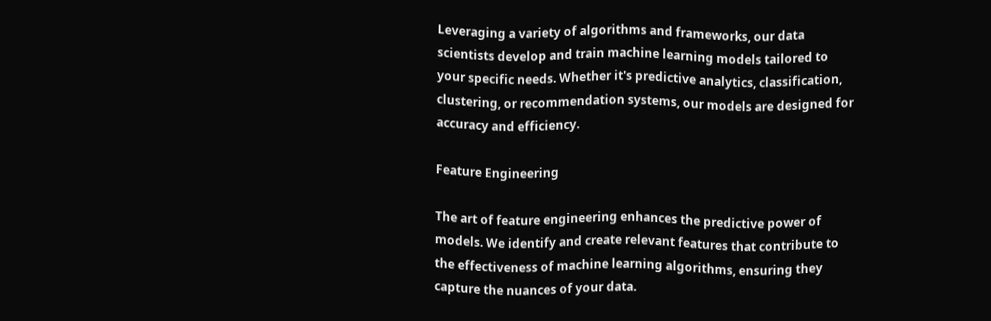Leveraging a variety of algorithms and frameworks, our data scientists develop and train machine learning models tailored to your specific needs. Whether it's predictive analytics, classification, clustering, or recommendation systems, our models are designed for accuracy and efficiency.

Feature Engineering

The art of feature engineering enhances the predictive power of models. We identify and create relevant features that contribute to the effectiveness of machine learning algorithms, ensuring they capture the nuances of your data.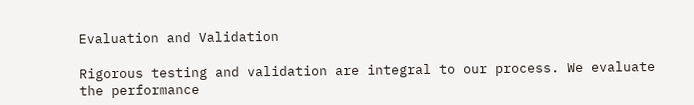Evaluation and Validation

Rigorous testing and validation are integral to our process. We evaluate the performance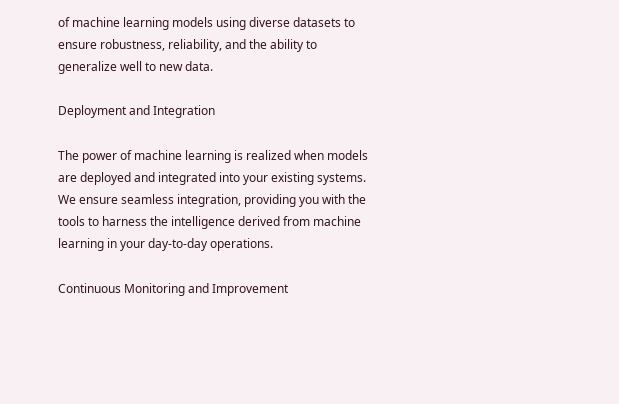of machine learning models using diverse datasets to ensure robustness, reliability, and the ability to generalize well to new data.

Deployment and Integration

The power of machine learning is realized when models are deployed and integrated into your existing systems. We ensure seamless integration, providing you with the tools to harness the intelligence derived from machine learning in your day-to-day operations.

Continuous Monitoring and Improvement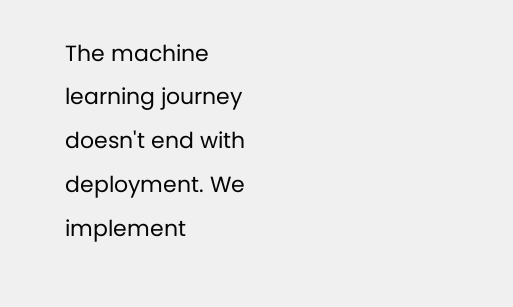The machine learning journey doesn't end with deployment. We implement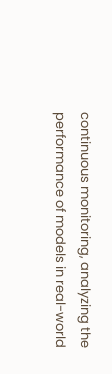continuous monitoring, analyzing the performance of models in real-world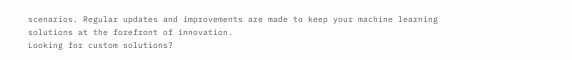scenarios. Regular updates and improvements are made to keep your machine learning solutions at the forefront of innovation.
Looking for custom solutions?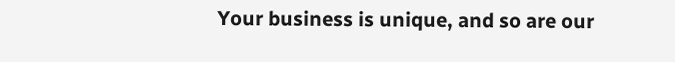Your business is unique, and so are our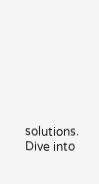solutions. Dive into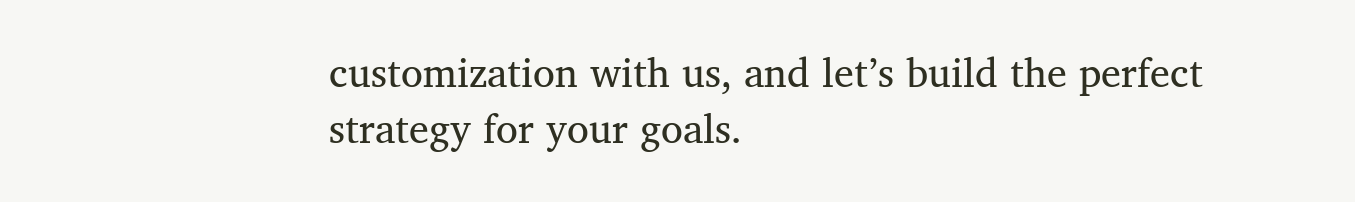customization with us, and let’s build the perfect strategy for your goals.